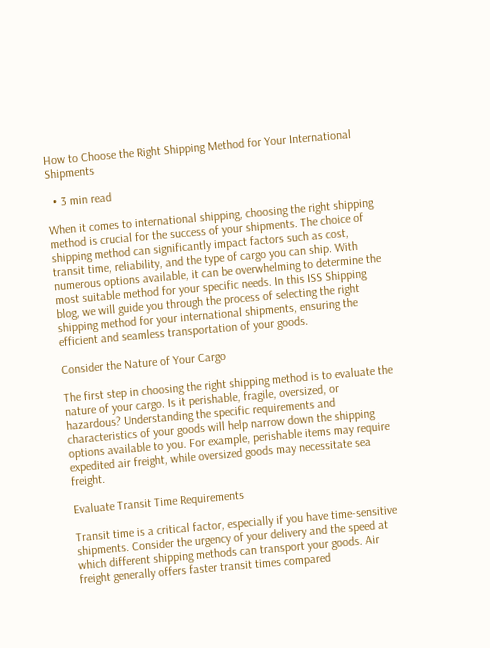How to Choose the Right Shipping Method for Your International Shipments

  • 3 min read

When it comes to international shipping, choosing the right shipping method is crucial for the success of your shipments. The choice of shipping method can significantly impact factors such as cost, transit time, reliability, and the type of cargo you can ship. With numerous options available, it can be overwhelming to determine the most suitable method for your specific needs. In this ISS Shipping blog, we will guide you through the process of selecting the right shipping method for your international shipments, ensuring the efficient and seamless transportation of your goods.

Consider the Nature of Your Cargo

The first step in choosing the right shipping method is to evaluate the nature of your cargo. Is it perishable, fragile, oversized, or hazardous? Understanding the specific requirements and characteristics of your goods will help narrow down the shipping options available to you. For example, perishable items may require expedited air freight, while oversized goods may necessitate sea freight.

Evaluate Transit Time Requirements

Transit time is a critical factor, especially if you have time-sensitive shipments. Consider the urgency of your delivery and the speed at which different shipping methods can transport your goods. Air freight generally offers faster transit times compared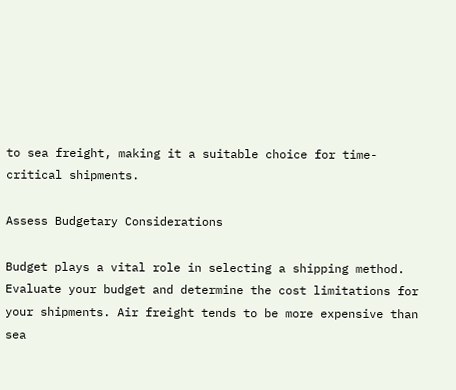to sea freight, making it a suitable choice for time-critical shipments.

Assess Budgetary Considerations

Budget plays a vital role in selecting a shipping method. Evaluate your budget and determine the cost limitations for your shipments. Air freight tends to be more expensive than sea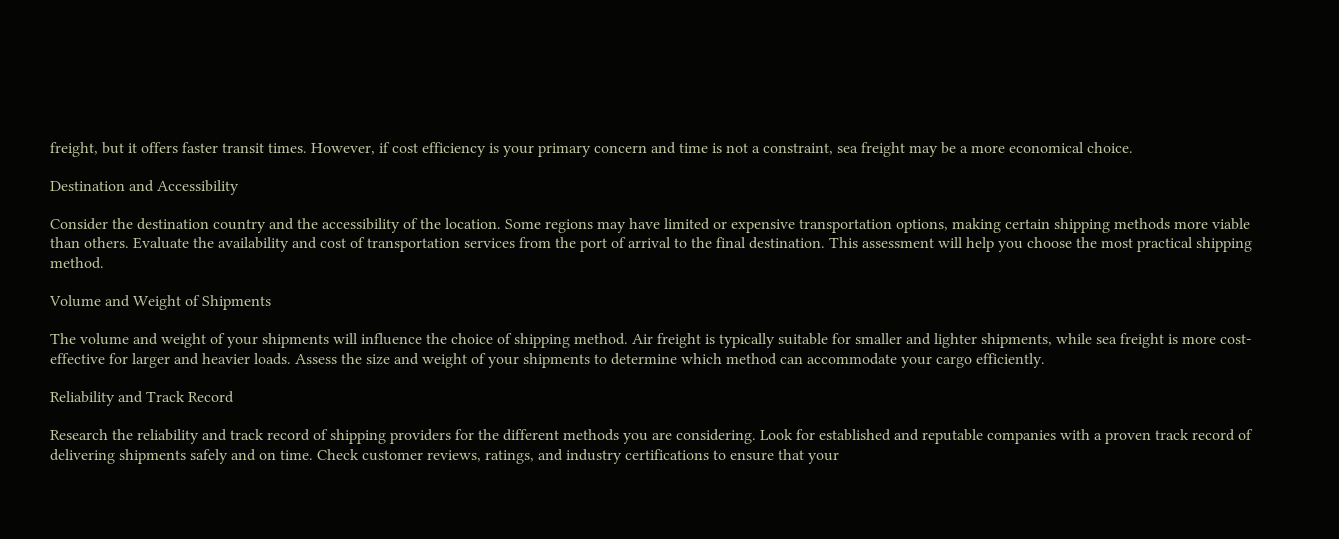freight, but it offers faster transit times. However, if cost efficiency is your primary concern and time is not a constraint, sea freight may be a more economical choice.

Destination and Accessibility

Consider the destination country and the accessibility of the location. Some regions may have limited or expensive transportation options, making certain shipping methods more viable than others. Evaluate the availability and cost of transportation services from the port of arrival to the final destination. This assessment will help you choose the most practical shipping method.

Volume and Weight of Shipments

The volume and weight of your shipments will influence the choice of shipping method. Air freight is typically suitable for smaller and lighter shipments, while sea freight is more cost-effective for larger and heavier loads. Assess the size and weight of your shipments to determine which method can accommodate your cargo efficiently.

Reliability and Track Record

Research the reliability and track record of shipping providers for the different methods you are considering. Look for established and reputable companies with a proven track record of delivering shipments safely and on time. Check customer reviews, ratings, and industry certifications to ensure that your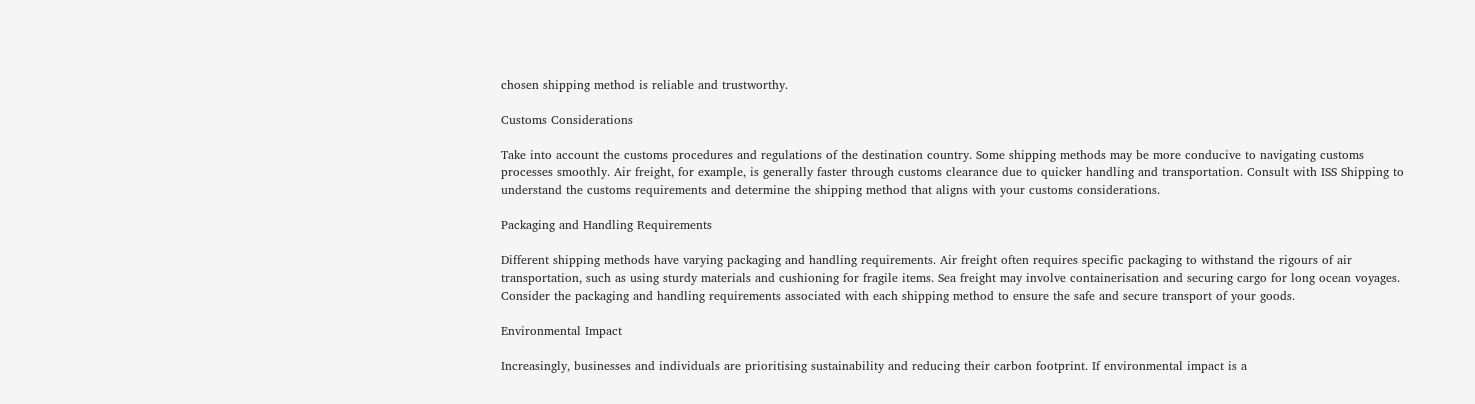chosen shipping method is reliable and trustworthy.

Customs Considerations

Take into account the customs procedures and regulations of the destination country. Some shipping methods may be more conducive to navigating customs processes smoothly. Air freight, for example, is generally faster through customs clearance due to quicker handling and transportation. Consult with ISS Shipping to understand the customs requirements and determine the shipping method that aligns with your customs considerations.

Packaging and Handling Requirements

Different shipping methods have varying packaging and handling requirements. Air freight often requires specific packaging to withstand the rigours of air transportation, such as using sturdy materials and cushioning for fragile items. Sea freight may involve containerisation and securing cargo for long ocean voyages. Consider the packaging and handling requirements associated with each shipping method to ensure the safe and secure transport of your goods.

Environmental Impact

Increasingly, businesses and individuals are prioritising sustainability and reducing their carbon footprint. If environmental impact is a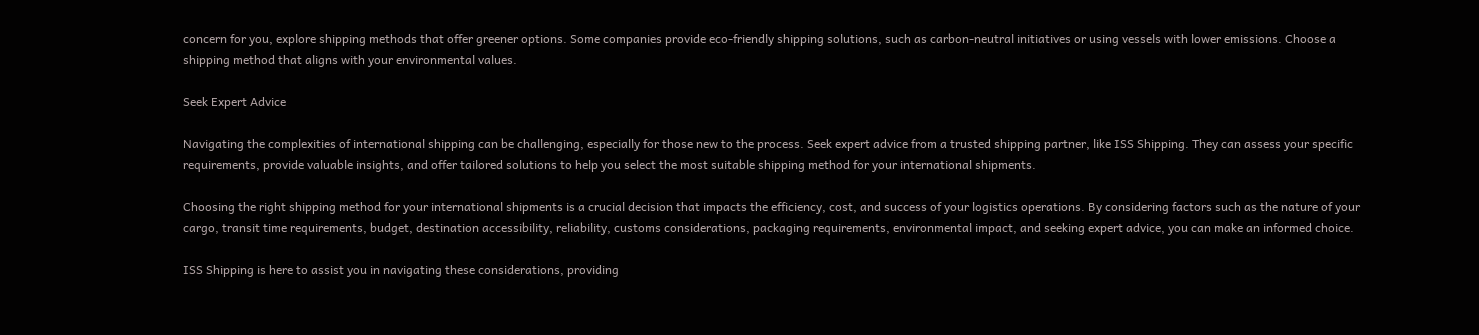concern for you, explore shipping methods that offer greener options. Some companies provide eco-friendly shipping solutions, such as carbon-neutral initiatives or using vessels with lower emissions. Choose a shipping method that aligns with your environmental values.

Seek Expert Advice

Navigating the complexities of international shipping can be challenging, especially for those new to the process. Seek expert advice from a trusted shipping partner, like ISS Shipping. They can assess your specific requirements, provide valuable insights, and offer tailored solutions to help you select the most suitable shipping method for your international shipments.

Choosing the right shipping method for your international shipments is a crucial decision that impacts the efficiency, cost, and success of your logistics operations. By considering factors such as the nature of your cargo, transit time requirements, budget, destination accessibility, reliability, customs considerations, packaging requirements, environmental impact, and seeking expert advice, you can make an informed choice.

ISS Shipping is here to assist you in navigating these considerations, providing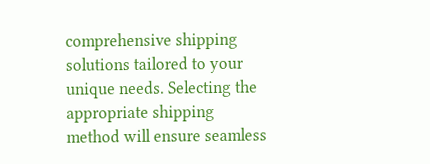comprehensive shipping solutions tailored to your unique needs. Selecting the appropriate shipping method will ensure seamless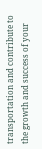transportation and contribute to the growth and success of your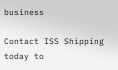business

Contact ISS Shipping today to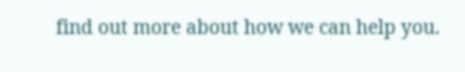find out more about how we can help you.